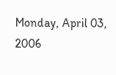Monday, April 03, 2006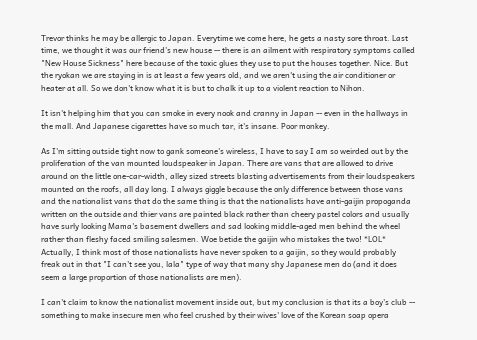Trevor thinks he may be allergic to Japan. Everytime we come here, he gets a nasty sore throat. Last time, we thought it was our friend's new house -- there is an ailment with respiratory symptoms called "New House Sickness" here because of the toxic glues they use to put the houses together. Nice. But the ryokan we are staying in is at least a few years old, and we aren't using the air conditioner or heater at all. So we don't know what it is but to chalk it up to a violent reaction to Nihon.

It isn't helping him that you can smoke in every nook and cranny in Japan -- even in the hallways in the mall. And Japanese cigarettes have so much tar, it's insane. Poor monkey.

As I'm sitting outside tight now to gank someone's wireless, I have to say I am so weirded out by the proliferation of the van mounted loudspeaker in Japan. There are vans that are allowed to drive around on the little one-car-width, alley sized streets blasting advertisements from their loudspeakers mounted on the roofs, all day long. I always giggle because the only difference between those vans and the nationalist vans that do the same thing is that the nationalists have anti-gaijin propoganda written on the outside and thier vans are painted black rather than cheery pastel colors and usually have surly looking Mama's basement dwellers and sad looking middle-aged men behind the wheel rather than fleshy faced smiling salesmen. Woe betide the gaijin who mistakes the two! *LOL* Actually, I think most of those nationalists have never spoken to a gaijin, so they would probably freak out in that "I can't see you, lala" type of way that many shy Japanese men do (and it does seem a large proportion of those nationalists are men).

I can't claim to know the nationalist movement inside out, but my conclusion is that its a boy's club -- something to make insecure men who feel crushed by their wives' love of the Korean soap opera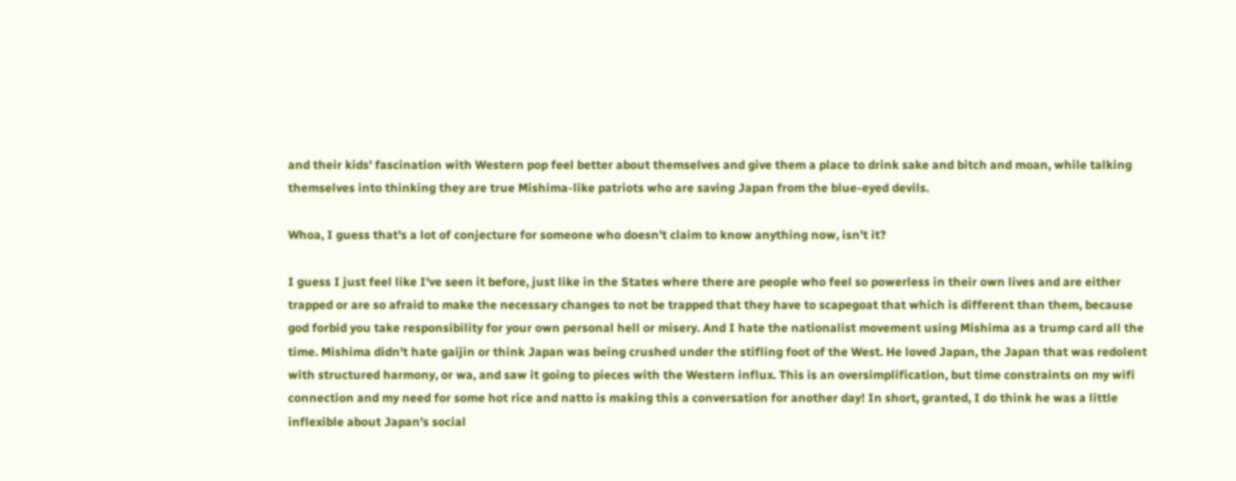and their kids' fascination with Western pop feel better about themselves and give them a place to drink sake and bitch and moan, while talking themselves into thinking they are true Mishima-like patriots who are saving Japan from the blue-eyed devils.

Whoa, I guess that's a lot of conjecture for someone who doesn't claim to know anything now, isn't it?

I guess I just feel like I've seen it before, just like in the States where there are people who feel so powerless in their own lives and are either trapped or are so afraid to make the necessary changes to not be trapped that they have to scapegoat that which is different than them, because god forbid you take responsibility for your own personal hell or misery. And I hate the nationalist movement using Mishima as a trump card all the time. Mishima didn't hate gaijin or think Japan was being crushed under the stifling foot of the West. He loved Japan, the Japan that was redolent with structured harmony, or wa, and saw it going to pieces with the Western influx. This is an oversimplification, but time constraints on my wifi connection and my need for some hot rice and natto is making this a conversation for another day! In short, granted, I do think he was a little inflexible about Japan's social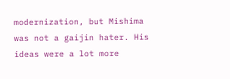modernization, but Mishima was not a gaijin hater. His ideas were a lot more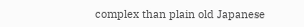complex than plain old Japanese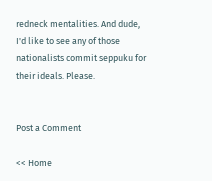redneck mentalities. And dude, I'd like to see any of those nationalists commit seppuku for their ideals. Please.


Post a Comment

<< Home